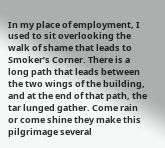In my place of employment, I used to sit overlooking the walk of shame that leads to Smoker’s Corner. There is a long path that leads between the two wings of the building, and at the end of that path, the tar lunged gather. Come rain or come shine they make this pilgrimage several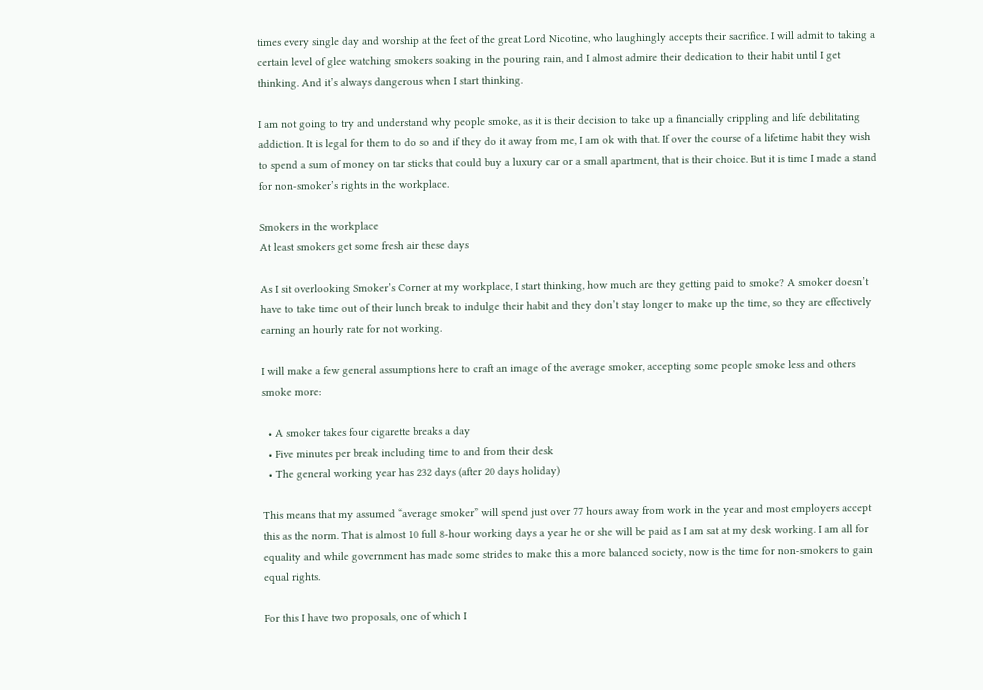times every single day and worship at the feet of the great Lord Nicotine, who laughingly accepts their sacrifice. I will admit to taking a certain level of glee watching smokers soaking in the pouring rain, and I almost admire their dedication to their habit until I get thinking. And it’s always dangerous when I start thinking.

I am not going to try and understand why people smoke, as it is their decision to take up a financially crippling and life debilitating addiction. It is legal for them to do so and if they do it away from me, I am ok with that. If over the course of a lifetime habit they wish to spend a sum of money on tar sticks that could buy a luxury car or a small apartment, that is their choice. But it is time I made a stand for non-smoker’s rights in the workplace.

Smokers in the workplace
At least smokers get some fresh air these days

As I sit overlooking Smoker’s Corner at my workplace, I start thinking, how much are they getting paid to smoke? A smoker doesn’t have to take time out of their lunch break to indulge their habit and they don’t stay longer to make up the time, so they are effectively earning an hourly rate for not working.

I will make a few general assumptions here to craft an image of the average smoker, accepting some people smoke less and others smoke more:

  • A smoker takes four cigarette breaks a day
  • Five minutes per break including time to and from their desk
  • The general working year has 232 days (after 20 days holiday)

This means that my assumed “average smoker” will spend just over 77 hours away from work in the year and most employers accept this as the norm. That is almost 10 full 8-hour working days a year he or she will be paid as I am sat at my desk working. I am all for equality and while government has made some strides to make this a more balanced society, now is the time for non-smokers to gain equal rights.

For this I have two proposals, one of which I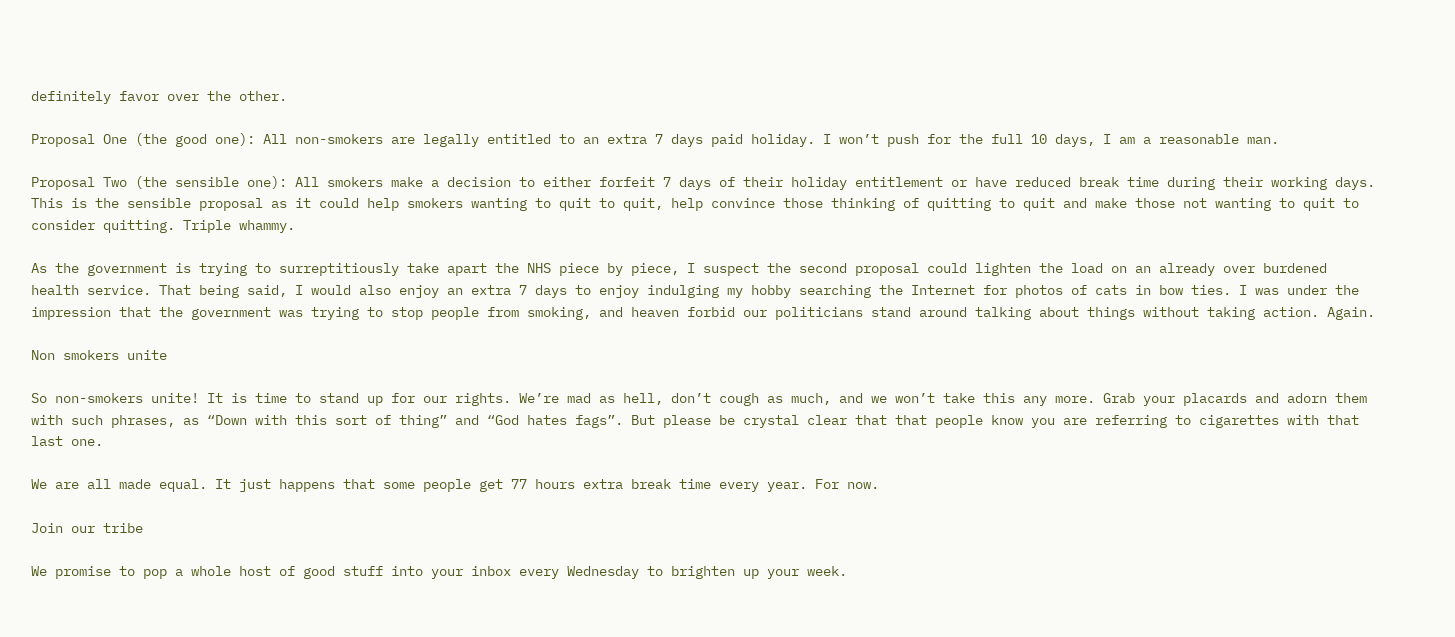definitely favor over the other.

Proposal One (the good one): All non-smokers are legally entitled to an extra 7 days paid holiday. I won’t push for the full 10 days, I am a reasonable man.

Proposal Two (the sensible one): All smokers make a decision to either forfeit 7 days of their holiday entitlement or have reduced break time during their working days. This is the sensible proposal as it could help smokers wanting to quit to quit, help convince those thinking of quitting to quit and make those not wanting to quit to consider quitting. Triple whammy.

As the government is trying to surreptitiously take apart the NHS piece by piece, I suspect the second proposal could lighten the load on an already over burdened health service. That being said, I would also enjoy an extra 7 days to enjoy indulging my hobby searching the Internet for photos of cats in bow ties. I was under the impression that the government was trying to stop people from smoking, and heaven forbid our politicians stand around talking about things without taking action. Again.

Non smokers unite

So non-smokers unite! It is time to stand up for our rights. We’re mad as hell, don’t cough as much, and we won’t take this any more. Grab your placards and adorn them with such phrases, as “Down with this sort of thing” and “God hates fags”. But please be crystal clear that that people know you are referring to cigarettes with that last one.

We are all made equal. It just happens that some people get 77 hours extra break time every year. For now.

Join our tribe

We promise to pop a whole host of good stuff into your inbox every Wednesday to brighten up your week.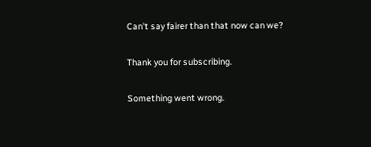Can't say fairer than that now can we?

Thank you for subscribing.

Something went wrong.